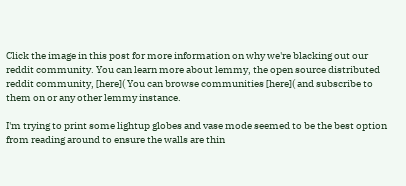Click the image in this post for more information on why we're blacking out our reddit community. You can learn more about lemmy, the open source distributed reddit community, [here]( You can browse communities [here]( and subscribe to them on or any other lemmy instance.

I'm trying to print some lightup globes and vase mode seemed to be the best option from reading around to ensure the walls are thin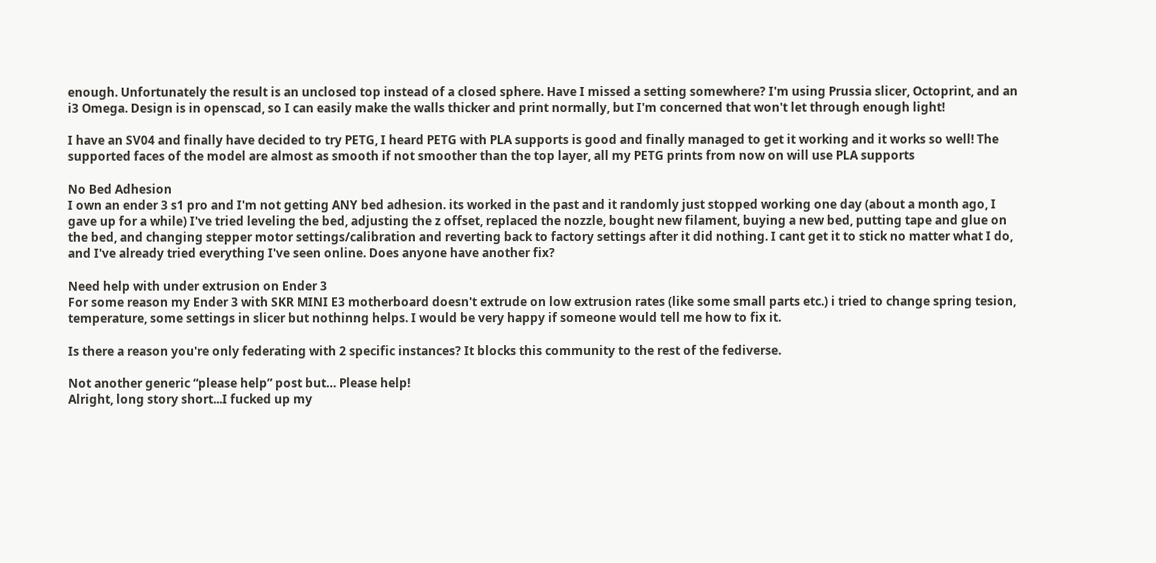enough. Unfortunately the result is an unclosed top instead of a closed sphere. Have I missed a setting somewhere? I'm using Prussia slicer, Octoprint, and an i3 Omega. Design is in openscad, so I can easily make the walls thicker and print normally, but I'm concerned that won't let through enough light!

I have an SV04 and finally have decided to try PETG, I heard PETG with PLA supports is good and finally managed to get it working and it works so well! The supported faces of the model are almost as smooth if not smoother than the top layer, all my PETG prints from now on will use PLA supports

No Bed Adhesion
I own an ender 3 s1 pro and I'm not getting ANY bed adhesion. its worked in the past and it randomly just stopped working one day (about a month ago, I gave up for a while) I've tried leveling the bed, adjusting the z offset, replaced the nozzle, bought new filament, buying a new bed, putting tape and glue on the bed, and changing stepper motor settings/calibration and reverting back to factory settings after it did nothing. I cant get it to stick no matter what I do, and I've already tried everything I've seen online. Does anyone have another fix?

Need help with under extrusion on Ender 3
For some reason my Ender 3 with SKR MINI E3 motherboard doesn't extrude on low extrusion rates (like some small parts etc.) i tried to change spring tesion, temperature, some settings in slicer but nothinng helps. I would be very happy if someone would tell me how to fix it.

Is there a reason you're only federating with 2 specific instances? It blocks this community to the rest of the fediverse.

Not another generic “please help” post but… Please help!
Alright, long story short...I fucked up my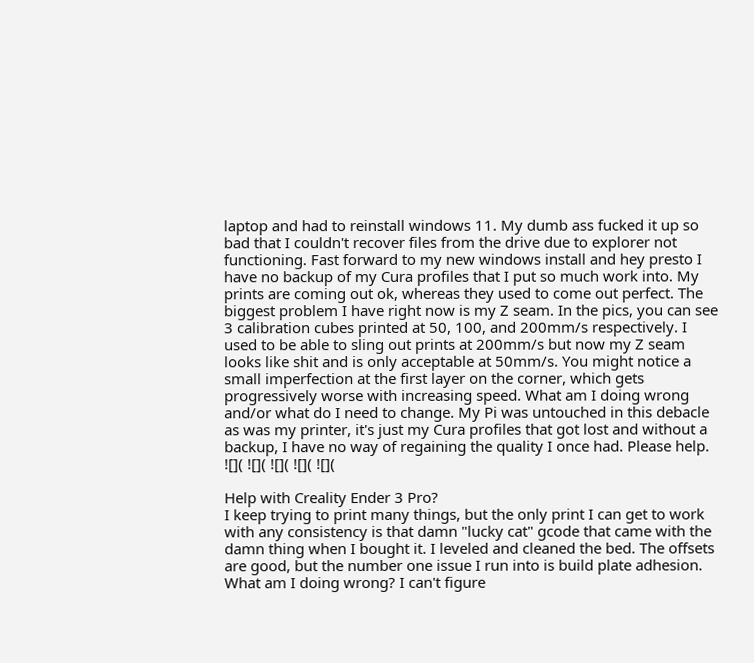laptop and had to reinstall windows 11. My dumb ass fucked it up so bad that I couldn't recover files from the drive due to explorer not functioning. Fast forward to my new windows install and hey presto I have no backup of my Cura profiles that I put so much work into. My prints are coming out ok, whereas they used to come out perfect. The biggest problem I have right now is my Z seam. In the pics, you can see 3 calibration cubes printed at 50, 100, and 200mm/s respectively. I used to be able to sling out prints at 200mm/s but now my Z seam looks like shit and is only acceptable at 50mm/s. You might notice a small imperfection at the first layer on the corner, which gets progressively worse with increasing speed. What am I doing wrong and/or what do I need to change. My Pi was untouched in this debacle as was my printer, it's just my Cura profiles that got lost and without a backup, I have no way of regaining the quality I once had. Please help. ![]( ![]( ![]( ![]( ![](

Help with Creality Ender 3 Pro?
I keep trying to print many things, but the only print I can get to work with any consistency is that damn "lucky cat" gcode that came with the damn thing when I bought it. I leveled and cleaned the bed. The offsets are good, but the number one issue I run into is build plate adhesion. What am I doing wrong? I can't figure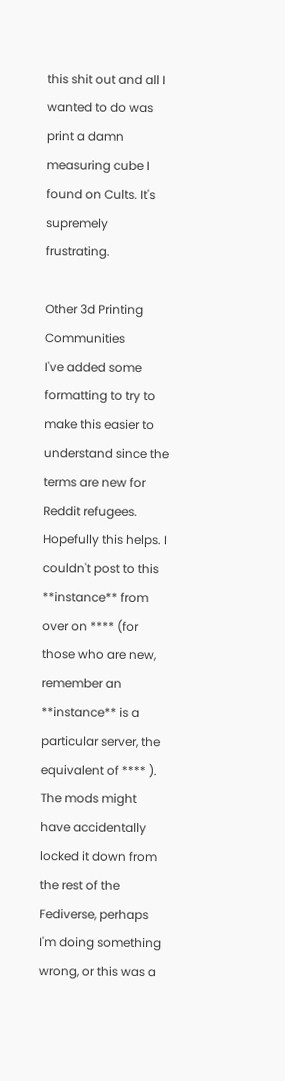this shit out and all I wanted to do was print a damn measuring cube I found on Cults. It's supremely frustrating.

Other 3d Printing Communities
I've added some formatting to try to make this easier to understand since the terms are new for Reddit refugees. Hopefully this helps. I couldn't post to this **instance** from over on **** (for those who are new, remember an **instance** is a particular server, the equivalent of **** ). The mods might have accidentally locked it down from the rest of the Fediverse, perhaps I'm doing something wrong, or this was a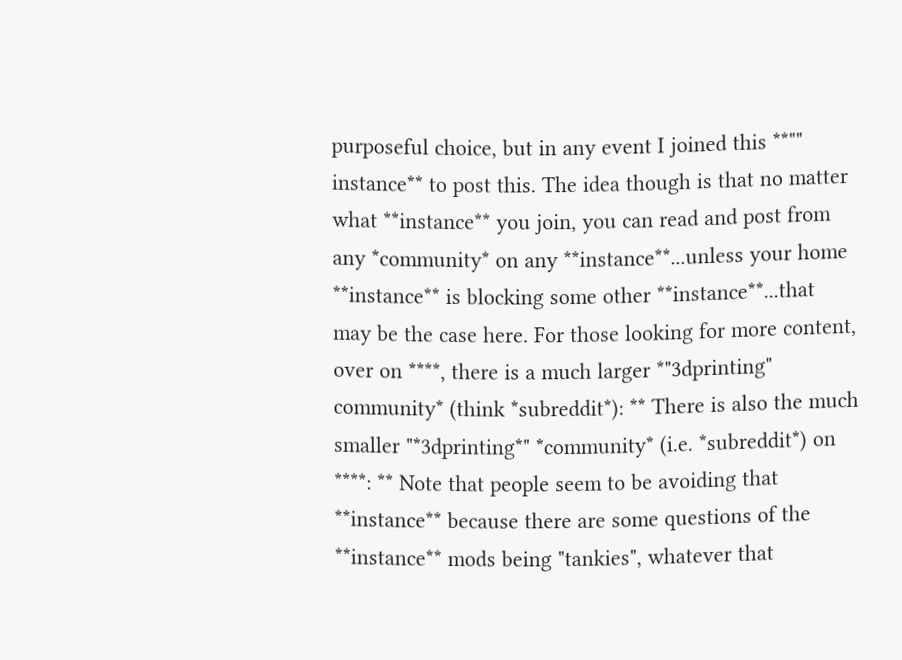purposeful choice, but in any event I joined this **"" instance** to post this. The idea though is that no matter what **instance** you join, you can read and post from any *community* on any **instance**...unless your home **instance** is blocking some other **instance**...that may be the case here. For those looking for more content, over on ****, there is a much larger *"3dprinting" community* (think *subreddit*): ** There is also the much smaller "*3dprinting*" *community* (i.e. *subreddit*) on ****: ** Note that people seem to be avoiding that **instance** because there are some questions of the **instance** mods being "tankies", whatever that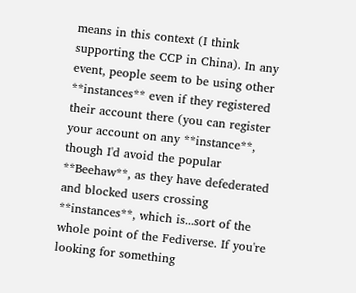means in this context (I think supporting the CCP in China). In any event, people seem to be using other **instances** even if they registered their account there (you can register your account on any **instance**, though I'd avoid the popular **Beehaw**, as they have defederated and blocked users crossing **instances**, which is...sort of the whole point of the Fediverse. If you're looking for something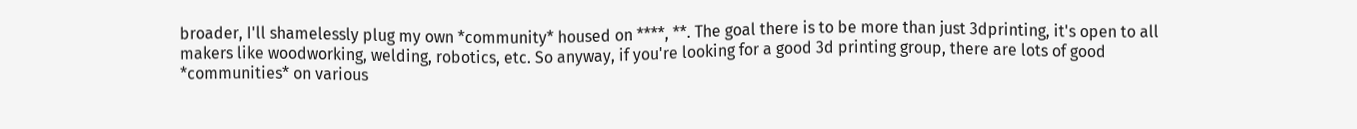broader, I'll shamelessly plug my own *community* housed on ****, **. The goal there is to be more than just 3dprinting, it's open to all makers like woodworking, welding, robotics, etc. So anyway, if you're looking for a good 3d printing group, there are lots of good *communities* on various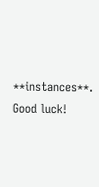**instances**. Good luck!